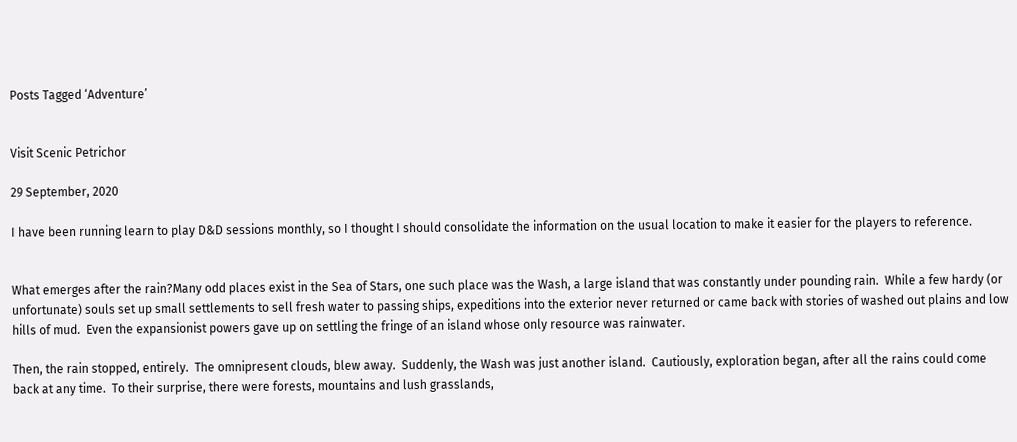Posts Tagged ‘Adventure’


Visit Scenic Petrichor

29 September, 2020

I have been running learn to play D&D sessions monthly, so I thought I should consolidate the information on the usual location to make it easier for the players to reference.


What emerges after the rain?Many odd places exist in the Sea of Stars, one such place was the Wash, a large island that was constantly under pounding rain.  While a few hardy (or unfortunate) souls set up small settlements to sell fresh water to passing ships, expeditions into the exterior never returned or came back with stories of washed out plains and low hills of mud.  Even the expansionist powers gave up on settling the fringe of an island whose only resource was rainwater.

Then, the rain stopped, entirely.  The omnipresent clouds, blew away.  Suddenly, the Wash was just another island.  Cautiously, exploration began, after all the rains could come back at any time.  To their surprise, there were forests, mountains and lush grasslands,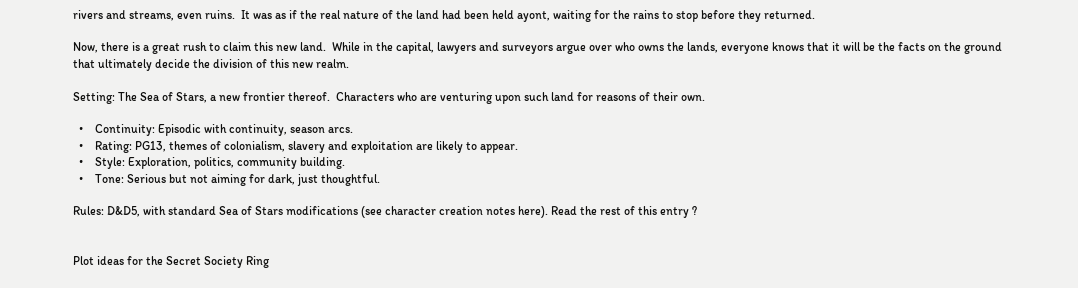rivers and streams, even ruins.  It was as if the real nature of the land had been held ayont, waiting for the rains to stop before they returned.

Now, there is a great rush to claim this new land.  While in the capital, lawyers and surveyors argue over who owns the lands, everyone knows that it will be the facts on the ground that ultimately decide the division of this new realm.

Setting: The Sea of Stars, a new frontier thereof.  Characters who are venturing upon such land for reasons of their own.

  •    Continuity: Episodic with continuity, season arcs.
  •    Rating: PG13, themes of colonialism, slavery and exploitation are likely to appear.
  •    Style: Exploration, politics, community building.
  •    Tone: Serious but not aiming for dark, just thoughtful.

Rules: D&D5, with standard Sea of Stars modifications (see character creation notes here). Read the rest of this entry ?


Plot ideas for the Secret Society Ring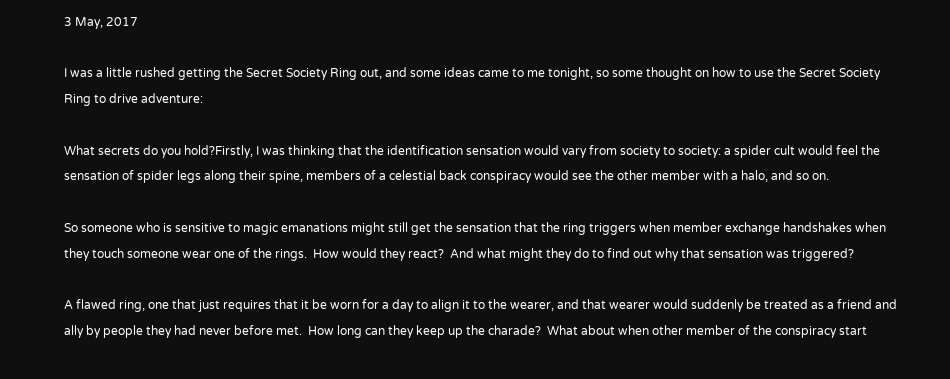3 May, 2017

I was a little rushed getting the Secret Society Ring out, and some ideas came to me tonight, so some thought on how to use the Secret Society Ring to drive adventure:

What secrets do you hold?Firstly, I was thinking that the identification sensation would vary from society to society: a spider cult would feel the sensation of spider legs along their spine, members of a celestial back conspiracy would see the other member with a halo, and so on.

So someone who is sensitive to magic emanations might still get the sensation that the ring triggers when member exchange handshakes when they touch someone wear one of the rings.  How would they react?  And what might they do to find out why that sensation was triggered?

A flawed ring, one that just requires that it be worn for a day to align it to the wearer, and that wearer would suddenly be treated as a friend and ally by people they had never before met.  How long can they keep up the charade?  What about when other member of the conspiracy start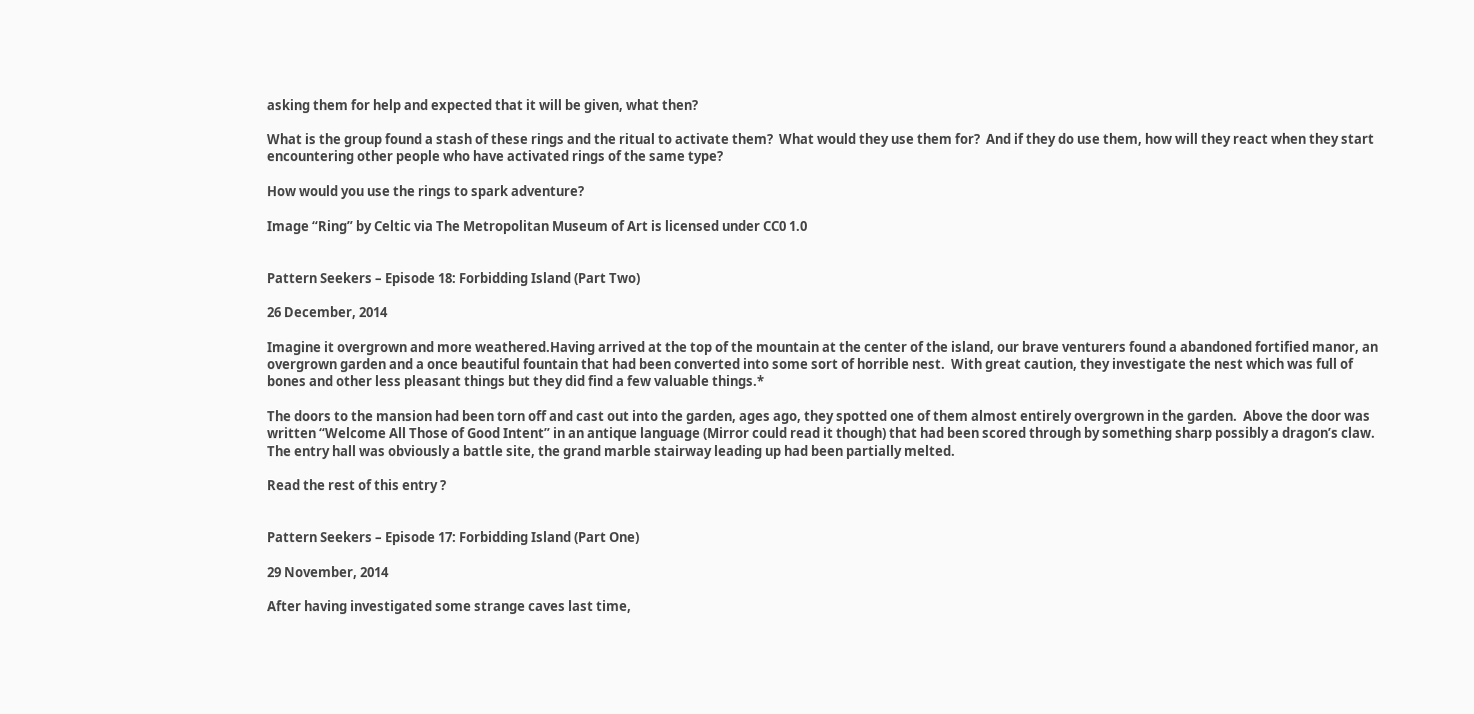asking them for help and expected that it will be given, what then?

What is the group found a stash of these rings and the ritual to activate them?  What would they use them for?  And if they do use them, how will they react when they start encountering other people who have activated rings of the same type?

How would you use the rings to spark adventure?

Image “Ring” by Celtic via The Metropolitan Museum of Art is licensed under CC0 1.0


Pattern Seekers – Episode 18: Forbidding Island (Part Two)

26 December, 2014

Imagine it overgrown and more weathered.Having arrived at the top of the mountain at the center of the island, our brave venturers found a abandoned fortified manor, an overgrown garden and a once beautiful fountain that had been converted into some sort of horrible nest.  With great caution, they investigate the nest which was full of bones and other less pleasant things but they did find a few valuable things.*

The doors to the mansion had been torn off and cast out into the garden, ages ago, they spotted one of them almost entirely overgrown in the garden.  Above the door was written “Welcome All Those of Good Intent” in an antique language (Mirror could read it though) that had been scored through by something sharp possibly a dragon’s claw.  The entry hall was obviously a battle site, the grand marble stairway leading up had been partially melted.

Read the rest of this entry ?


Pattern Seekers – Episode 17: Forbidding Island (Part One)

29 November, 2014

After having investigated some strange caves last time,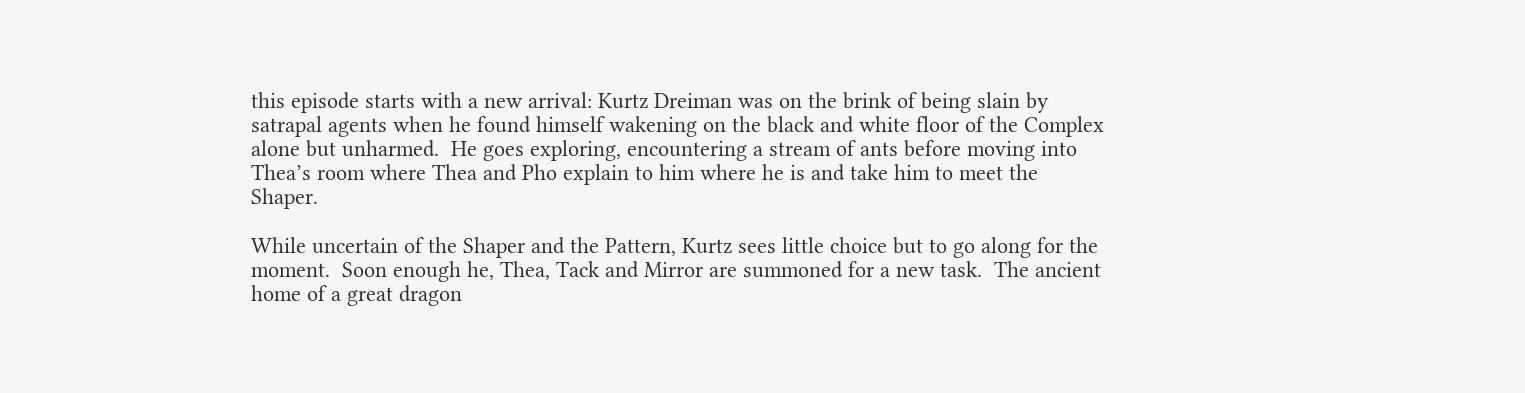this episode starts with a new arrival: Kurtz Dreiman was on the brink of being slain by satrapal agents when he found himself wakening on the black and white floor of the Complex alone but unharmed.  He goes exploring, encountering a stream of ants before moving into Thea’s room where Thea and Pho explain to him where he is and take him to meet the Shaper.

While uncertain of the Shaper and the Pattern, Kurtz sees little choice but to go along for the moment.  Soon enough he, Thea, Tack and Mirror are summoned for a new task.  The ancient home of a great dragon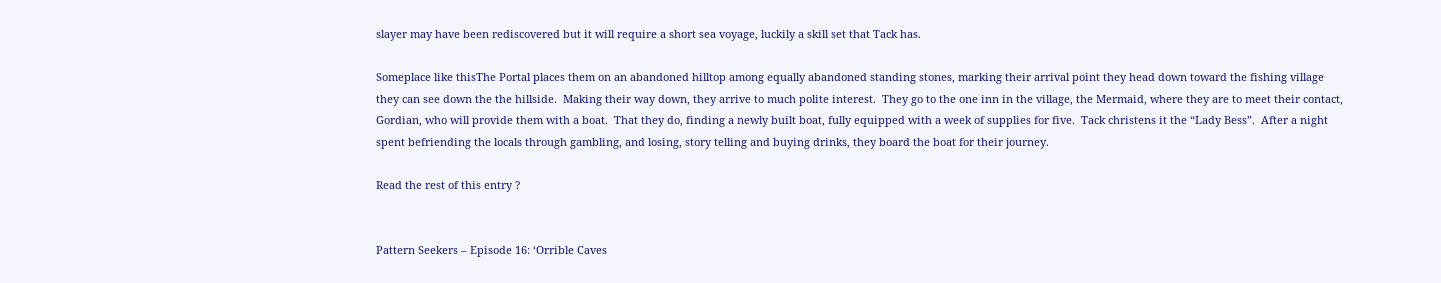slayer may have been rediscovered but it will require a short sea voyage, luckily a skill set that Tack has.

Someplace like thisThe Portal places them on an abandoned hilltop among equally abandoned standing stones, marking their arrival point they head down toward the fishing village they can see down the the hillside.  Making their way down, they arrive to much polite interest.  They go to the one inn in the village, the Mermaid, where they are to meet their contact, Gordian, who will provide them with a boat.  That they do, finding a newly built boat, fully equipped with a week of supplies for five.  Tack christens it the “Lady Bess”.  After a night spent befriending the locals through gambling, and losing, story telling and buying drinks, they board the boat for their journey.

Read the rest of this entry ?


Pattern Seekers – Episode 16: ‘Orrible Caves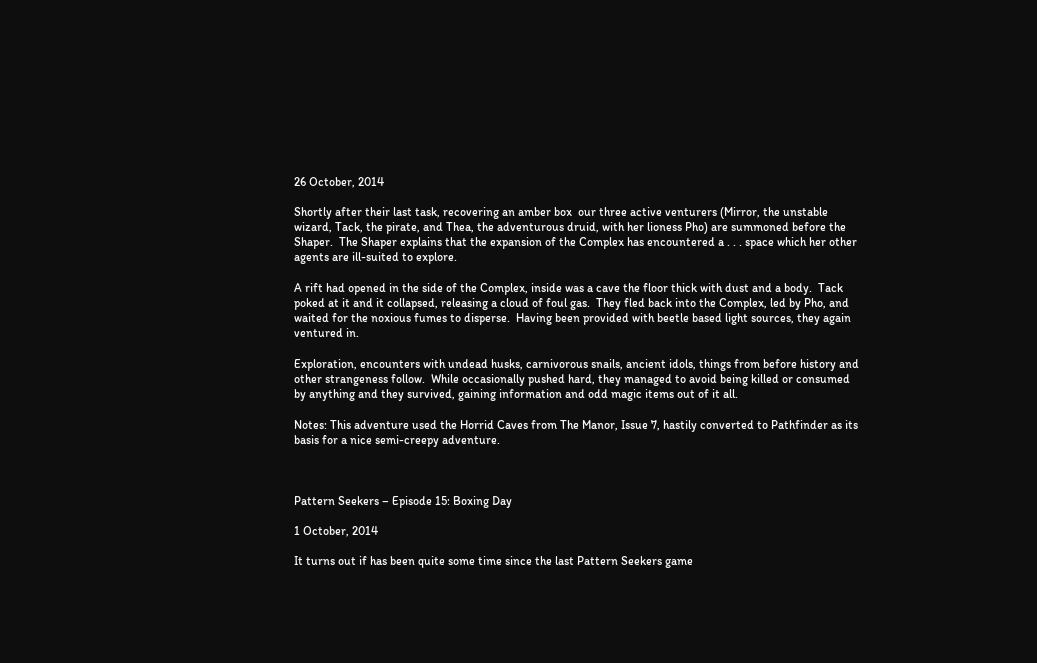26 October, 2014

Shortly after their last task, recovering an amber box  our three active venturers (Mirror, the unstable wizard, Tack, the pirate, and Thea, the adventurous druid, with her lioness Pho) are summoned before the Shaper.  The Shaper explains that the expansion of the Complex has encountered a . . . space which her other agents are ill-suited to explore.

A rift had opened in the side of the Complex, inside was a cave the floor thick with dust and a body.  Tack poked at it and it collapsed, releasing a cloud of foul gas.  They fled back into the Complex, led by Pho, and waited for the noxious fumes to disperse.  Having been provided with beetle based light sources, they again ventured in.

Exploration, encounters with undead husks, carnivorous snails, ancient idols, things from before history and other strangeness follow.  While occasionally pushed hard, they managed to avoid being killed or consumed by anything and they survived, gaining information and odd magic items out of it all.

Notes: This adventure used the Horrid Caves from The Manor, Issue 7, hastily converted to Pathfinder as its basis for a nice semi-creepy adventure.



Pattern Seekers – Episode 15: Boxing Day

1 October, 2014

It turns out if has been quite some time since the last Pattern Seekers game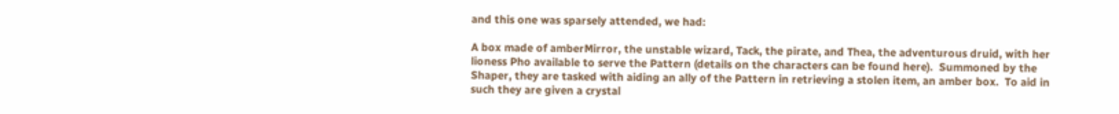and this one was sparsely attended, we had:

A box made of amberMirror, the unstable wizard, Tack, the pirate, and Thea, the adventurous druid, with her lioness Pho available to serve the Pattern (details on the characters can be found here).  Summoned by the Shaper, they are tasked with aiding an ally of the Pattern in retrieving a stolen item, an amber box.  To aid in such they are given a crystal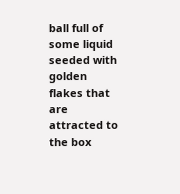ball full of some liquid seeded with golden flakes that are attracted to the box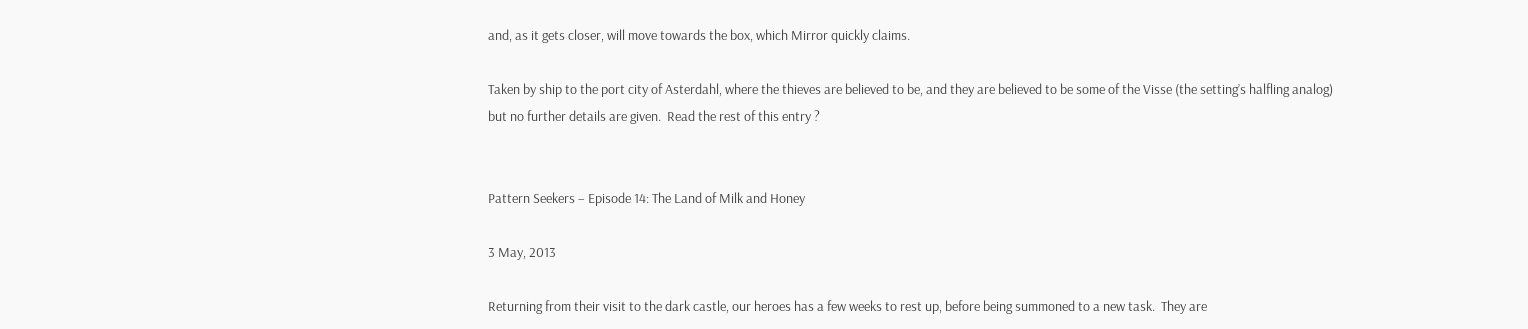and, as it gets closer, will move towards the box, which Mirror quickly claims.

Taken by ship to the port city of Asterdahl, where the thieves are believed to be, and they are believed to be some of the Visse (the setting’s halfling analog) but no further details are given.  Read the rest of this entry ?


Pattern Seekers – Episode 14: The Land of Milk and Honey

3 May, 2013

Returning from their visit to the dark castle, our heroes has a few weeks to rest up, before being summoned to a new task.  They are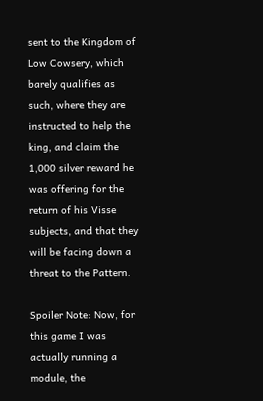sent to the Kingdom of Low Cowsery, which barely qualifies as such, where they are instructed to help the king, and claim the 1,000 silver reward he was offering for the return of his Visse subjects, and that they will be facing down a threat to the Pattern.

Spoiler Note: Now, for this game I was actually running a module, the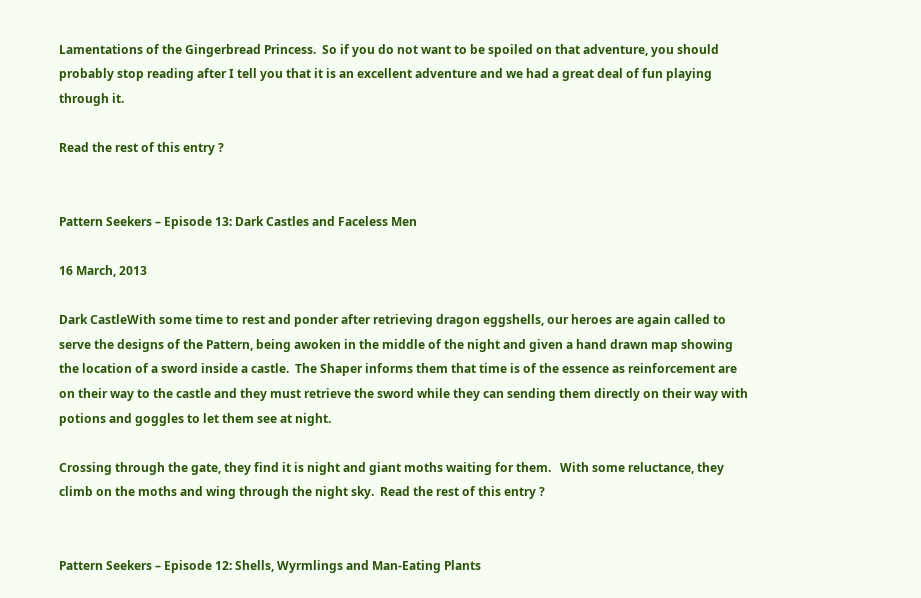Lamentations of the Gingerbread Princess.  So if you do not want to be spoiled on that adventure, you should probably stop reading after I tell you that it is an excellent adventure and we had a great deal of fun playing through it.

Read the rest of this entry ?


Pattern Seekers – Episode 13: Dark Castles and Faceless Men

16 March, 2013

Dark CastleWith some time to rest and ponder after retrieving dragon eggshells, our heroes are again called to serve the designs of the Pattern, being awoken in the middle of the night and given a hand drawn map showing the location of a sword inside a castle.  The Shaper informs them that time is of the essence as reinforcement are on their way to the castle and they must retrieve the sword while they can sending them directly on their way with potions and goggles to let them see at night.

Crossing through the gate, they find it is night and giant moths waiting for them.   With some reluctance, they climb on the moths and wing through the night sky.  Read the rest of this entry ?


Pattern Seekers – Episode 12: Shells, Wyrmlings and Man-Eating Plants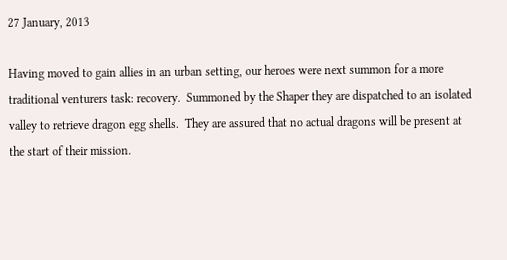27 January, 2013

Having moved to gain allies in an urban setting, our heroes were next summon for a more traditional venturers task: recovery.  Summoned by the Shaper they are dispatched to an isolated valley to retrieve dragon egg shells.  They are assured that no actual dragons will be present at the start of their mission.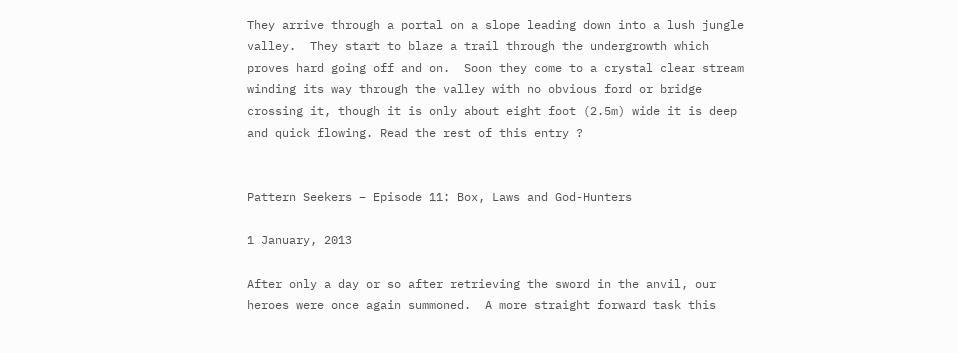They arrive through a portal on a slope leading down into a lush jungle valley.  They start to blaze a trail through the undergrowth which proves hard going off and on.  Soon they come to a crystal clear stream winding its way through the valley with no obvious ford or bridge crossing it, though it is only about eight foot (2.5m) wide it is deep and quick flowing. Read the rest of this entry ?


Pattern Seekers – Episode 11: Box, Laws and God-Hunters

1 January, 2013

After only a day or so after retrieving the sword in the anvil, our heroes were once again summoned.  A more straight forward task this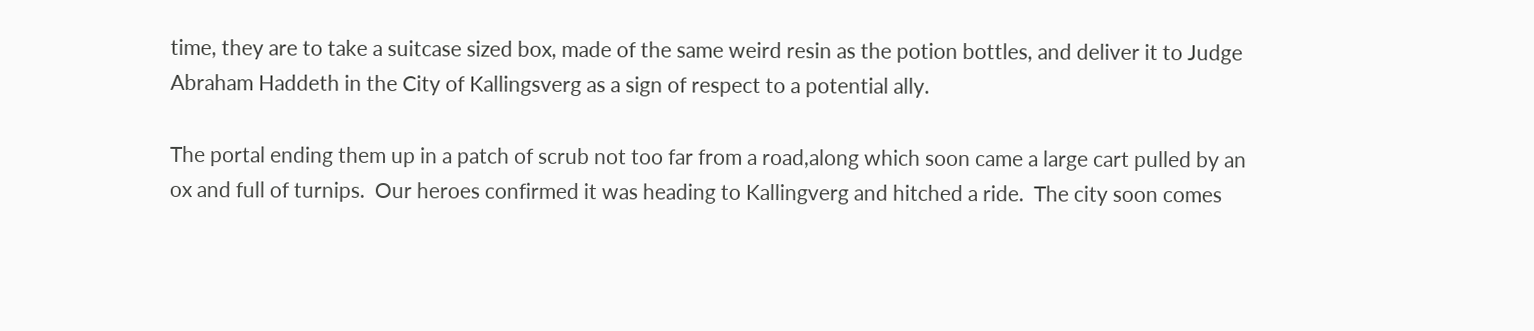time, they are to take a suitcase sized box, made of the same weird resin as the potion bottles, and deliver it to Judge Abraham Haddeth in the City of Kallingsverg as a sign of respect to a potential ally.

The portal ending them up in a patch of scrub not too far from a road,along which soon came a large cart pulled by an ox and full of turnips.  Our heroes confirmed it was heading to Kallingverg and hitched a ride.  The city soon comes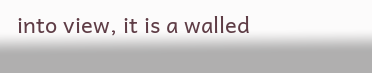into view, it is a walled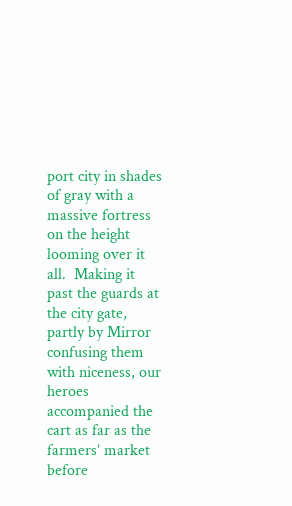port city in shades of gray with a massive fortress on the height looming over it all.  Making it past the guards at the city gate, partly by Mirror confusing them with niceness, our heroes accompanied the cart as far as the farmers’ market before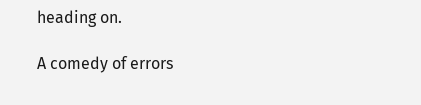heading on.

A comedy of errors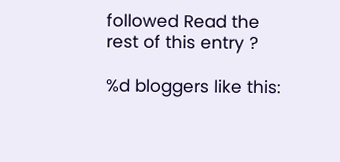followed Read the rest of this entry ?

%d bloggers like this: